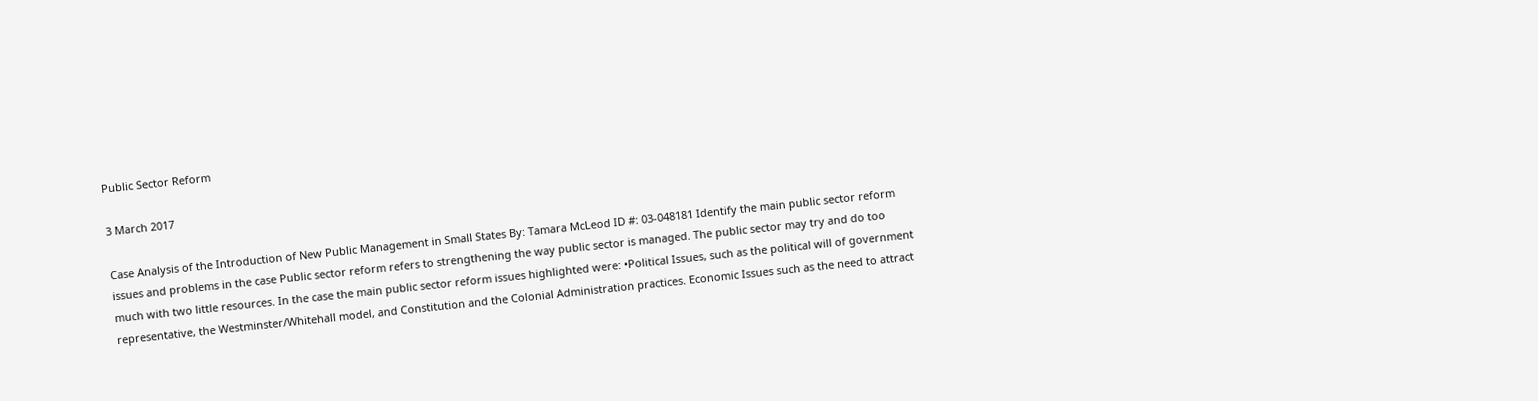Public Sector Reform

3 March 2017

Case Analysis of the Introduction of New Public Management in Small States By: Tamara McLeod ID #: 03-048181 Identify the main public sector reform issues and problems in the case Public sector reform refers to strengthening the way public sector is managed. The public sector may try and do too much with two little resources. In the case the main public sector reform issues highlighted were: •Political Issues, such as the political will of government representative, the Westminster/Whitehall model, and Constitution and the Colonial Administration practices. Economic Issues such as the need to attract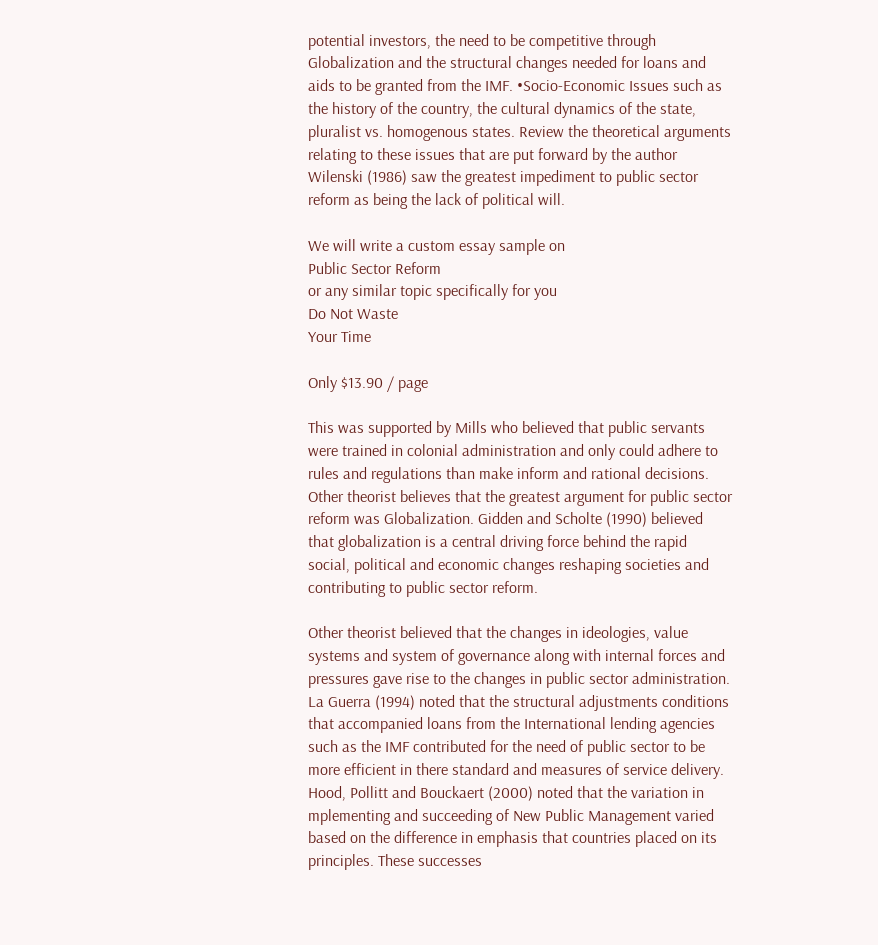potential investors, the need to be competitive through Globalization and the structural changes needed for loans and aids to be granted from the IMF. •Socio-Economic Issues such as the history of the country, the cultural dynamics of the state, pluralist vs. homogenous states. Review the theoretical arguments relating to these issues that are put forward by the author Wilenski (1986) saw the greatest impediment to public sector reform as being the lack of political will.

We will write a custom essay sample on
Public Sector Reform
or any similar topic specifically for you
Do Not Waste
Your Time

Only $13.90 / page

This was supported by Mills who believed that public servants were trained in colonial administration and only could adhere to rules and regulations than make inform and rational decisions. Other theorist believes that the greatest argument for public sector reform was Globalization. Gidden and Scholte (1990) believed that globalization is a central driving force behind the rapid social, political and economic changes reshaping societies and contributing to public sector reform.

Other theorist believed that the changes in ideologies, value systems and system of governance along with internal forces and pressures gave rise to the changes in public sector administration. La Guerra (1994) noted that the structural adjustments conditions that accompanied loans from the International lending agencies such as the IMF contributed for the need of public sector to be more efficient in there standard and measures of service delivery. Hood, Pollitt and Bouckaert (2000) noted that the variation in mplementing and succeeding of New Public Management varied based on the difference in emphasis that countries placed on its principles. These successes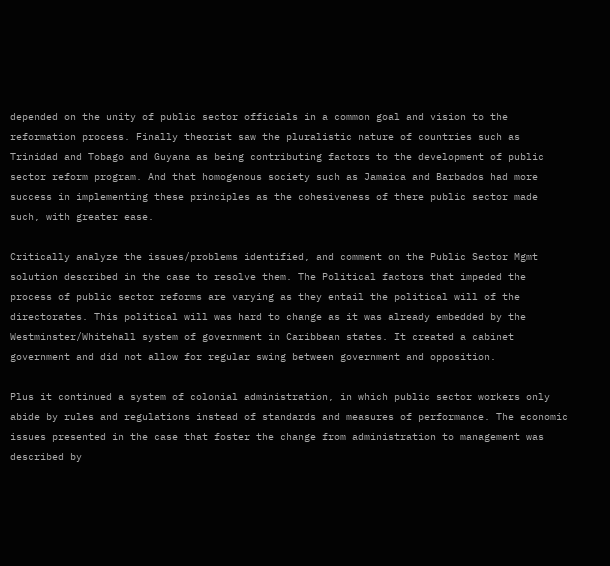depended on the unity of public sector officials in a common goal and vision to the reformation process. Finally theorist saw the pluralistic nature of countries such as Trinidad and Tobago and Guyana as being contributing factors to the development of public sector reform program. And that homogenous society such as Jamaica and Barbados had more success in implementing these principles as the cohesiveness of there public sector made such, with greater ease.

Critically analyze the issues/problems identified, and comment on the Public Sector Mgmt solution described in the case to resolve them. The Political factors that impeded the process of public sector reforms are varying as they entail the political will of the directorates. This political will was hard to change as it was already embedded by the Westminster/Whitehall system of government in Caribbean states. It created a cabinet government and did not allow for regular swing between government and opposition.

Plus it continued a system of colonial administration, in which public sector workers only abide by rules and regulations instead of standards and measures of performance. The economic issues presented in the case that foster the change from administration to management was described by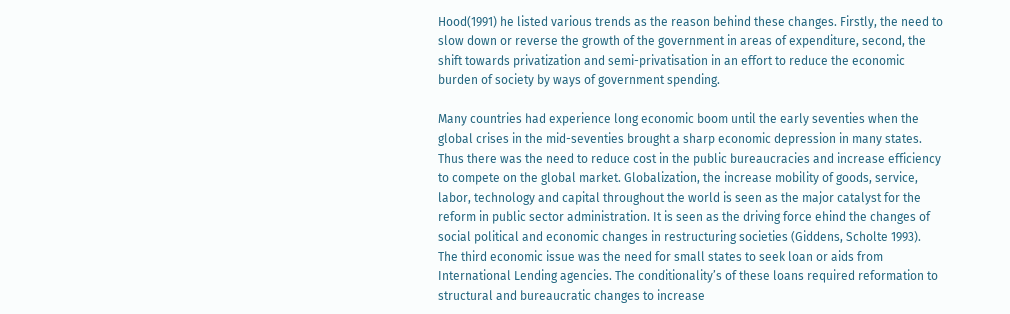Hood(1991) he listed various trends as the reason behind these changes. Firstly, the need to slow down or reverse the growth of the government in areas of expenditure, second, the shift towards privatization and semi-privatisation in an effort to reduce the economic burden of society by ways of government spending.

Many countries had experience long economic boom until the early seventies when the global crises in the mid-seventies brought a sharp economic depression in many states. Thus there was the need to reduce cost in the public bureaucracies and increase efficiency to compete on the global market. Globalization, the increase mobility of goods, service, labor, technology and capital throughout the world is seen as the major catalyst for the reform in public sector administration. It is seen as the driving force ehind the changes of social political and economic changes in restructuring societies (Giddens, Scholte 1993). The third economic issue was the need for small states to seek loan or aids from International Lending agencies. The conditionality’s of these loans required reformation to structural and bureaucratic changes to increase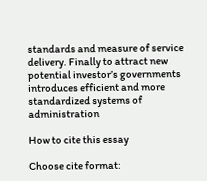standards and measure of service delivery. Finally to attract new potential investor’s governments introduces efficient and more standardized systems of administration

How to cite this essay

Choose cite format: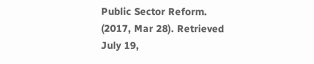Public Sector Reform. (2017, Mar 28). Retrieved July 19,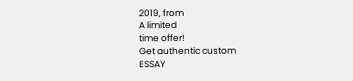2019, from
A limited
time offer!
Get authentic custom
ESSAY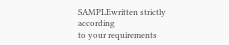SAMPLEwritten strictly according
to your requirements